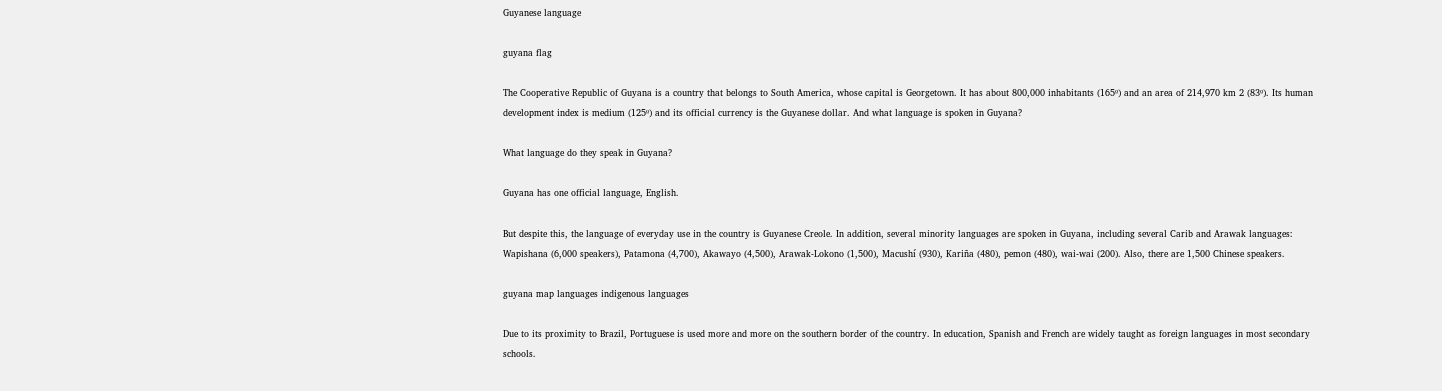Guyanese language

guyana flag

The Cooperative Republic of Guyana is a country that belongs to South America, whose capital is Georgetown. It has about 800,000 inhabitants (165º) and an area of 214,970 km 2 (83º). Its human development index is medium (125º) and its official currency is the Guyanese dollar. And what language is spoken in Guyana?

What language do they speak in Guyana?

Guyana has one official language, English.

But despite this, the language of everyday use in the country is Guyanese Creole. In addition, several minority languages are spoken in Guyana, including several Carib and Arawak languages: Wapishana (6,000 speakers), Patamona (4,700), Akawayo (4,500), Arawak-Lokono (1,500), Macushí (930), Kariña (480), pemon (480), wai-wai (200). Also, there are 1,500 Chinese speakers.

guyana map languages indigenous languages

Due to its proximity to Brazil, Portuguese is used more and more on the southern border of the country. In education, Spanish and French are widely taught as foreign languages in most secondary schools.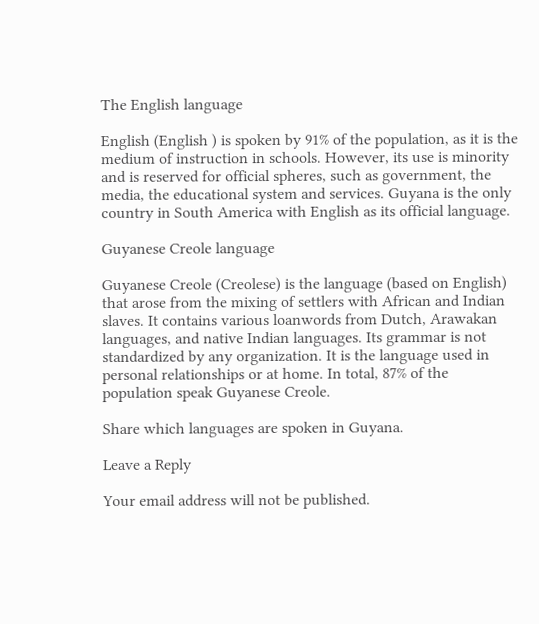The English language

English (English ) is spoken by 91% of the population, as it is the medium of instruction in schools. However, its use is minority and is reserved for official spheres, such as government, the media, the educational system and services. Guyana is the only country in South America with English as its official language.

Guyanese Creole language

Guyanese Creole (Creolese) is the language (based on English) that arose from the mixing of settlers with African and Indian slaves. It contains various loanwords from Dutch, Arawakan languages, and native Indian languages. Its grammar is not standardized by any organization. It is the language used in personal relationships or at home. In total, 87% of the population speak Guyanese Creole.

Share which languages are spoken in Guyana.

Leave a Reply

Your email address will not be published.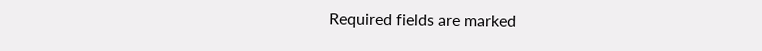Required fields are marked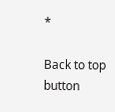*

Back to top button